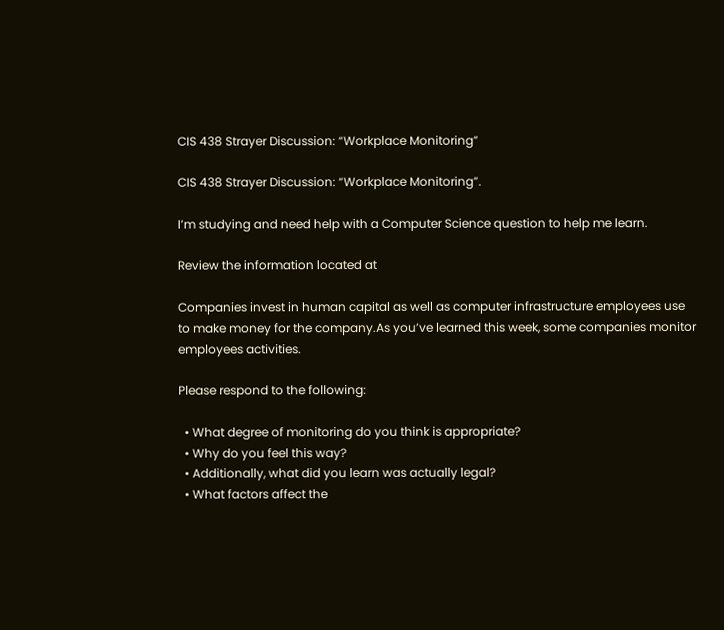CIS 438 Strayer Discussion: “Workplace Monitoring”

CIS 438 Strayer Discussion: “Workplace Monitoring”.

I’m studying and need help with a Computer Science question to help me learn.

Review the information located at

Companies invest in human capital as well as computer infrastructure employees use to make money for the company.As you’ve learned this week, some companies monitor employees activities.

Please respond to the following:

  • What degree of monitoring do you think is appropriate?
  • Why do you feel this way?
  • Additionally, what did you learn was actually legal?
  • What factors affect the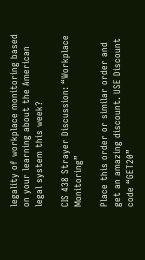legality of workplace monitoring based on your learning about the American legal system this week?

CIS 438 Strayer Discussion: “Workplace Monitoring”

Place this order or similar order and get an amazing discount. USE Discount code “GET20”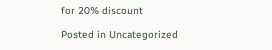for 20% discount

Posted in Uncategorized